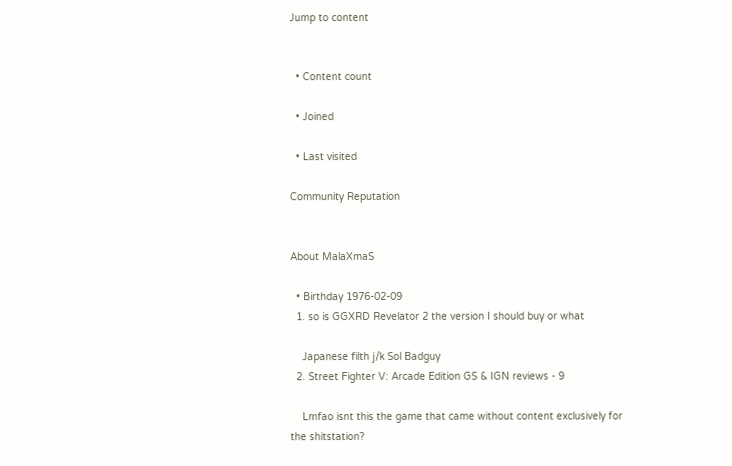Jump to content


  • Content count

  • Joined

  • Last visited

Community Reputation


About MalaXmaS

  • Birthday 1976-02-09
  1. so is GGXRD Revelator 2 the version I should buy or what

    Japanese filth j/k Sol Badguy
  2. Street Fighter V: Arcade Edition GS & IGN reviews - 9

    Lmfao isnt this the game that came without content exclusively for the shitstation?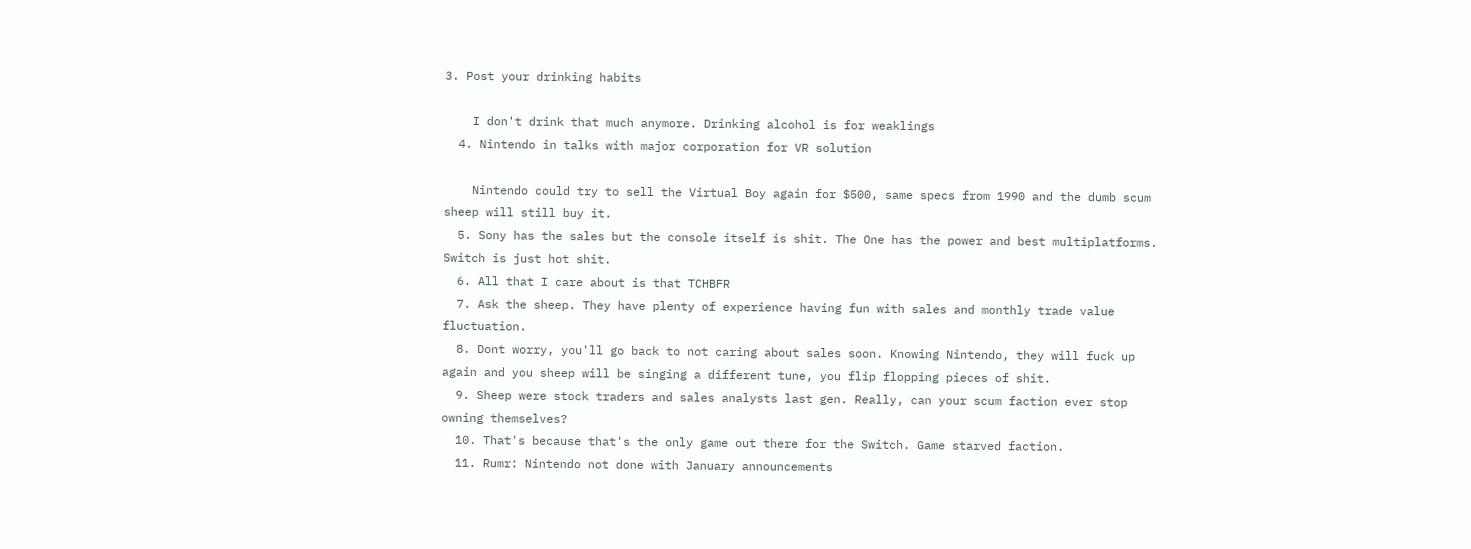3. Post your drinking habits

    I don't drink that much anymore. Drinking alcohol is for weaklings
  4. Nintendo in talks with major corporation for VR solution

    Nintendo could try to sell the Virtual Boy again for $500, same specs from 1990 and the dumb scum sheep will still buy it.
  5. Sony has the sales but the console itself is shit. The One has the power and best multiplatforms. Switch is just hot shit.
  6. All that I care about is that TCHBFR
  7. Ask the sheep. They have plenty of experience having fun with sales and monthly trade value fluctuation.
  8. Dont worry, you'll go back to not caring about sales soon. Knowing Nintendo, they will fuck up again and you sheep will be singing a different tune, you flip flopping pieces of shit.
  9. Sheep were stock traders and sales analysts last gen. Really, can your scum faction ever stop owning themselves?
  10. That's because that's the only game out there for the Switch. Game starved faction.
  11. Rumr: Nintendo not done with January announcements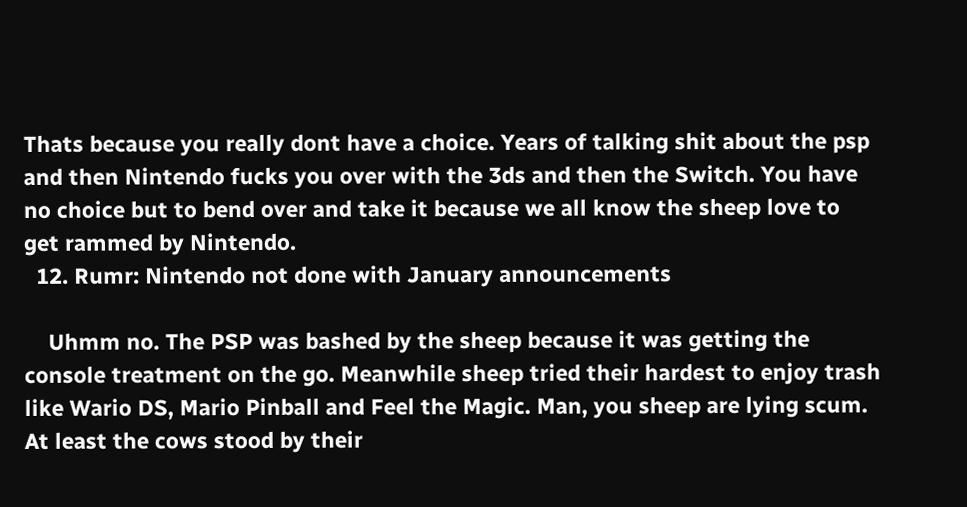Thats because you really dont have a choice. Years of talking shit about the psp and then Nintendo fucks you over with the 3ds and then the Switch. You have no choice but to bend over and take it because we all know the sheep love to get rammed by Nintendo.
  12. Rumr: Nintendo not done with January announcements

    Uhmm no. The PSP was bashed by the sheep because it was getting the console treatment on the go. Meanwhile sheep tried their hardest to enjoy trash like Wario DS, Mario Pinball and Feel the Magic. Man, you sheep are lying scum. At least the cows stood by their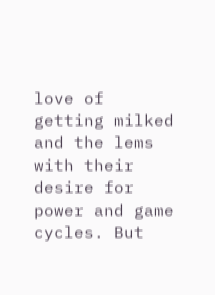love of getting milked and the lems with their desire for power and game cycles. But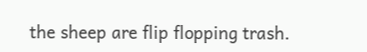the sheep are flip flopping trash.